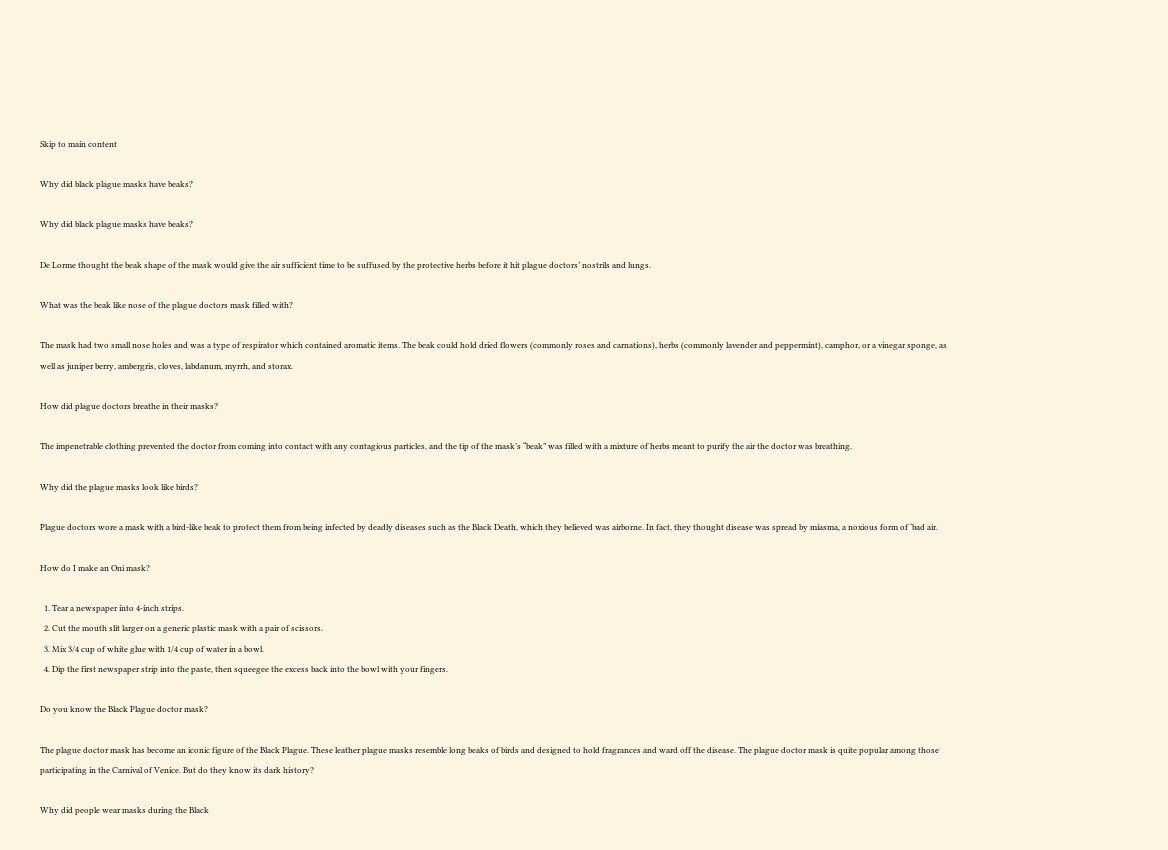Skip to main content

Why did black plague masks have beaks?

Why did black plague masks have beaks?

De Lorme thought the beak shape of the mask would give the air sufficient time to be suffused by the protective herbs before it hit plague doctors’ nostrils and lungs.

What was the beak like nose of the plague doctors mask filled with?

The mask had two small nose holes and was a type of respirator which contained aromatic items. The beak could hold dried flowers (commonly roses and carnations), herbs (commonly lavender and peppermint), camphor, or a vinegar sponge, as well as juniper berry, ambergris, cloves, labdanum, myrrh, and storax.

How did plague doctors breathe in their masks?

The impenetrable clothing prevented the doctor from coming into contact with any contagious particles, and the tip of the mask’s “beak” was filled with a mixture of herbs meant to purify the air the doctor was breathing.

Why did the plague masks look like birds?

Plague doctors wore a mask with a bird-like beak to protect them from being infected by deadly diseases such as the Black Death, which they believed was airborne. In fact, they thought disease was spread by miasma, a noxious form of ‘bad air.

How do I make an Oni mask?

  1. Tear a newspaper into 4-inch strips.
  2. Cut the mouth slit larger on a generic plastic mask with a pair of scissors.
  3. Mix 3/4 cup of white glue with 1/4 cup of water in a bowl.
  4. Dip the first newspaper strip into the paste, then squeegee the excess back into the bowl with your fingers.

Do you know the Black Plague doctor mask?

The plague doctor mask has become an iconic figure of the Black Plague. These leather plague masks resemble long beaks of birds and designed to hold fragrances and ward off the disease. The plague doctor mask is quite popular among those participating in the Carnival of Venice. But do they know its dark history?

Why did people wear masks during the Black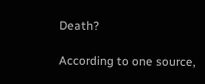Death?

According to one source,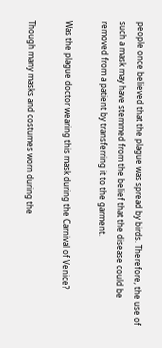people once believed that the plague was spread by birds. Therefore, the use of such a mask may have stemmed from the belief that the disease could be removed from a patient by transferring it to the garment.

Was the plague doctor wearing this mask during the Carnival of Venice?

Though many masks and costumes worn during the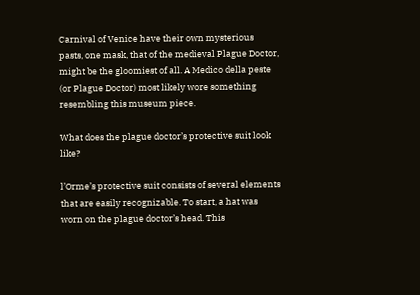Carnival of Venice have their own mysterious pasts, one mask, that of the medieval Plague Doctor, might be the gloomiest of all. A Medico della peste (or Plague Doctor) most likely wore something resembling this museum piece.

What does the plague doctor’s protective suit look like?

l’Orme’s protective suit consists of several elements that are easily recognizable. To start, a hat was worn on the plague doctor’s head. This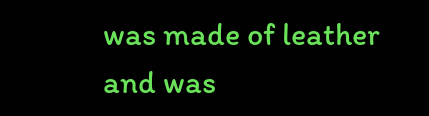was made of leather and was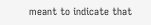meant to indicate that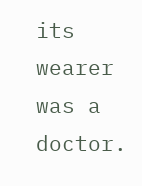its wearer was a doctor.